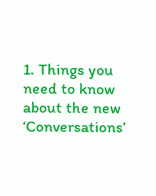1. Things you need to know about the new ‘Conversations’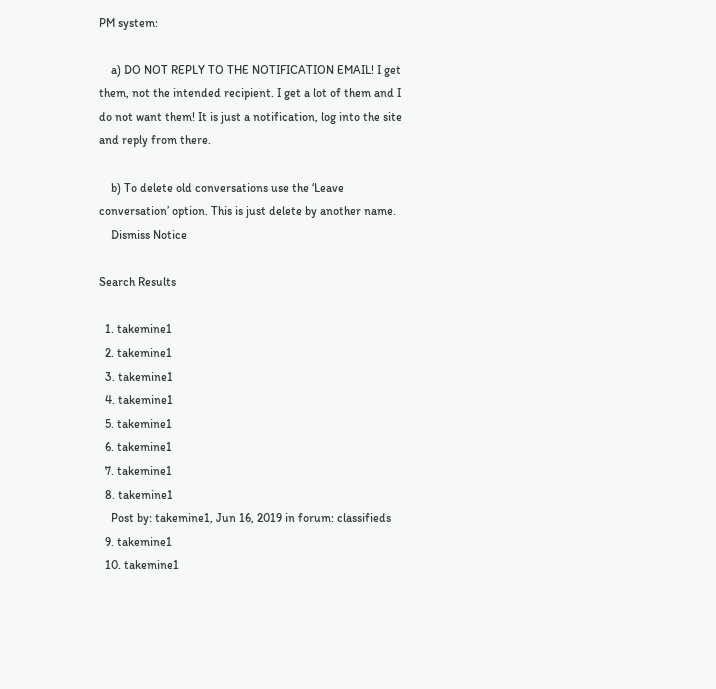PM system:

    a) DO NOT REPLY TO THE NOTIFICATION EMAIL! I get them, not the intended recipient. I get a lot of them and I do not want them! It is just a notification, log into the site and reply from there.

    b) To delete old conversations use the ‘Leave conversation’ option. This is just delete by another name.
    Dismiss Notice

Search Results

  1. takemine1
  2. takemine1
  3. takemine1
  4. takemine1
  5. takemine1
  6. takemine1
  7. takemine1
  8. takemine1
    Post by: takemine1, Jun 16, 2019 in forum: classifieds
  9. takemine1
  10. takemine1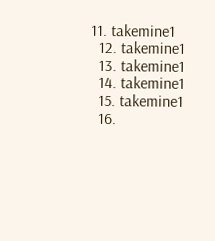11. takemine1
  12. takemine1
  13. takemine1
  14. takemine1
  15. takemine1
  16.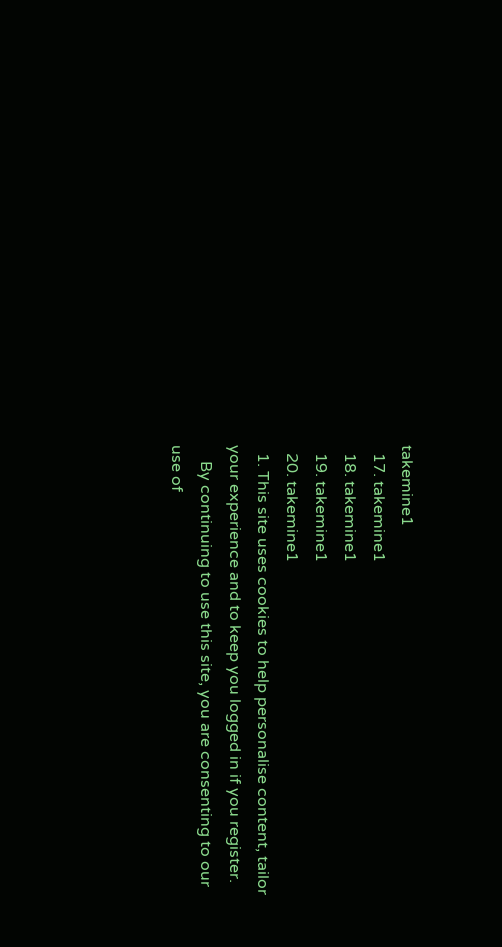takemine1
  17. takemine1
  18. takemine1
  19. takemine1
  20. takemine1
  1. This site uses cookies to help personalise content, tailor your experience and to keep you logged in if you register.
    By continuing to use this site, you are consenting to our use of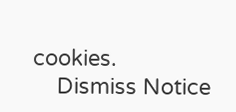cookies.
    Dismiss Notice